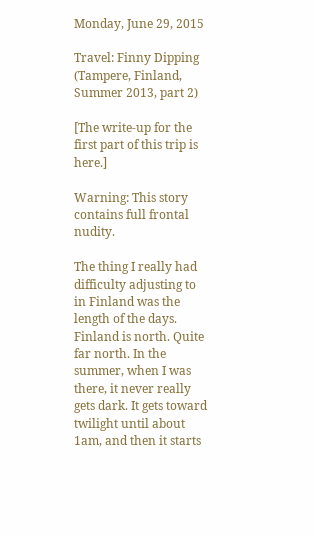Monday, June 29, 2015

Travel: Finny Dipping (Tampere, Finland, Summer 2013, part 2)

[The write-up for the first part of this trip is here.]

Warning: This story contains full frontal nudity.

The thing I really had difficulty adjusting to in Finland was the length of the days. Finland is north. Quite far north. In the summer, when I was there, it never really gets dark. It gets toward twilight until about 1am, and then it starts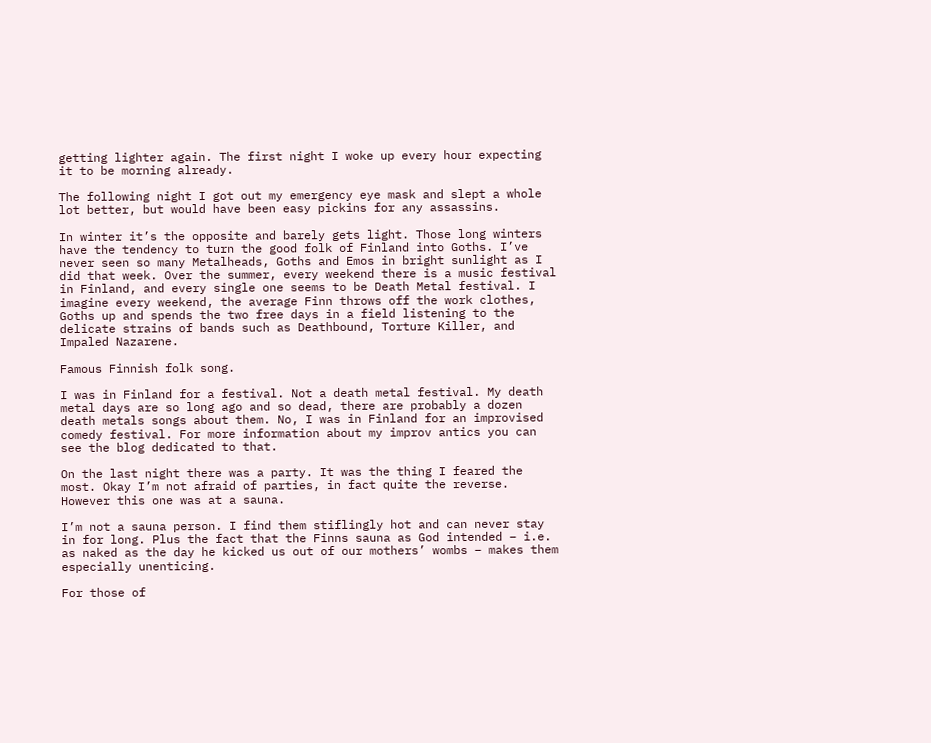getting lighter again. The first night I woke up every hour expecting it to be morning already.

The following night I got out my emergency eye mask and slept a whole lot better, but would have been easy pickins for any assassins.

In winter it’s the opposite and barely gets light. Those long winters have the tendency to turn the good folk of Finland into Goths. I’ve never seen so many Metalheads, Goths and Emos in bright sunlight as I did that week. Over the summer, every weekend there is a music festival in Finland, and every single one seems to be Death Metal festival. I imagine every weekend, the average Finn throws off the work clothes, Goths up and spends the two free days in a field listening to the delicate strains of bands such as Deathbound, Torture Killer, and Impaled Nazarene.

Famous Finnish folk song.

I was in Finland for a festival. Not a death metal festival. My death metal days are so long ago and so dead, there are probably a dozen death metals songs about them. No, I was in Finland for an improvised comedy festival. For more information about my improv antics you can see the blog dedicated to that.

On the last night there was a party. It was the thing I feared the most. Okay I’m not afraid of parties, in fact quite the reverse. However this one was at a sauna.

I’m not a sauna person. I find them stiflingly hot and can never stay in for long. Plus the fact that the Finns sauna as God intended – i.e. as naked as the day he kicked us out of our mothers’ wombs – makes them especially unenticing.

For those of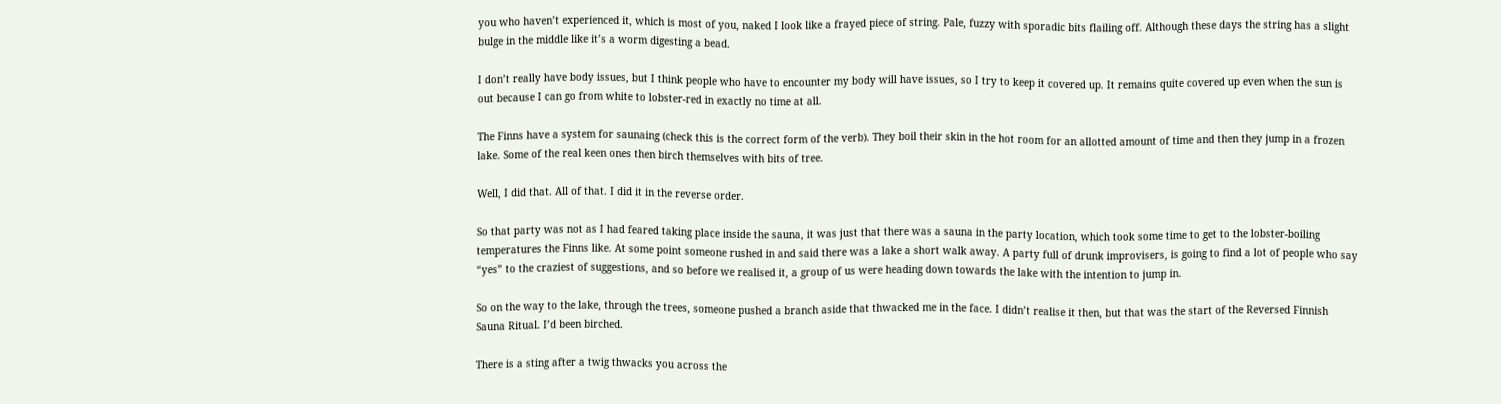you who haven’t experienced it, which is most of you, naked I look like a frayed piece of string. Pale, fuzzy with sporadic bits flailing off. Although these days the string has a slight bulge in the middle like it’s a worm digesting a bead.

I don’t really have body issues, but I think people who have to encounter my body will have issues, so I try to keep it covered up. It remains quite covered up even when the sun is out because I can go from white to lobster-red in exactly no time at all.

The Finns have a system for saunaing (check this is the correct form of the verb). They boil their skin in the hot room for an allotted amount of time and then they jump in a frozen lake. Some of the real keen ones then birch themselves with bits of tree.

Well, I did that. All of that. I did it in the reverse order.

So that party was not as I had feared taking place inside the sauna, it was just that there was a sauna in the party location, which took some time to get to the lobster-boiling temperatures the Finns like. At some point someone rushed in and said there was a lake a short walk away. A party full of drunk improvisers, is going to find a lot of people who say “yes” to the craziest of suggestions, and so before we realised it, a group of us were heading down towards the lake with the intention to jump in.

So on the way to the lake, through the trees, someone pushed a branch aside that thwacked me in the face. I didn’t realise it then, but that was the start of the Reversed Finnish Sauna Ritual. I’d been birched.

There is a sting after a twig thwacks you across the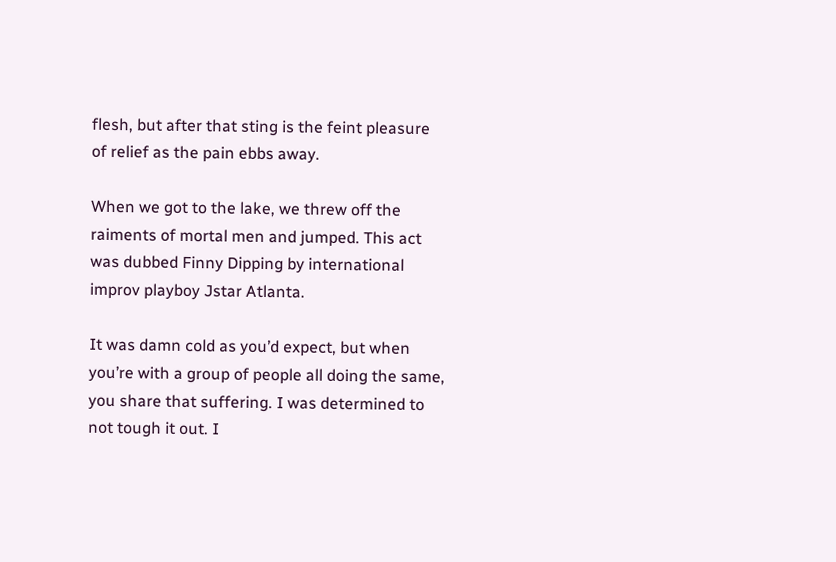flesh, but after that sting is the feint pleasure of relief as the pain ebbs away.

When we got to the lake, we threw off the raiments of mortal men and jumped. This act was dubbed Finny Dipping by international improv playboy Jstar Atlanta.

It was damn cold as you’d expect, but when you’re with a group of people all doing the same, you share that suffering. I was determined to not tough it out. I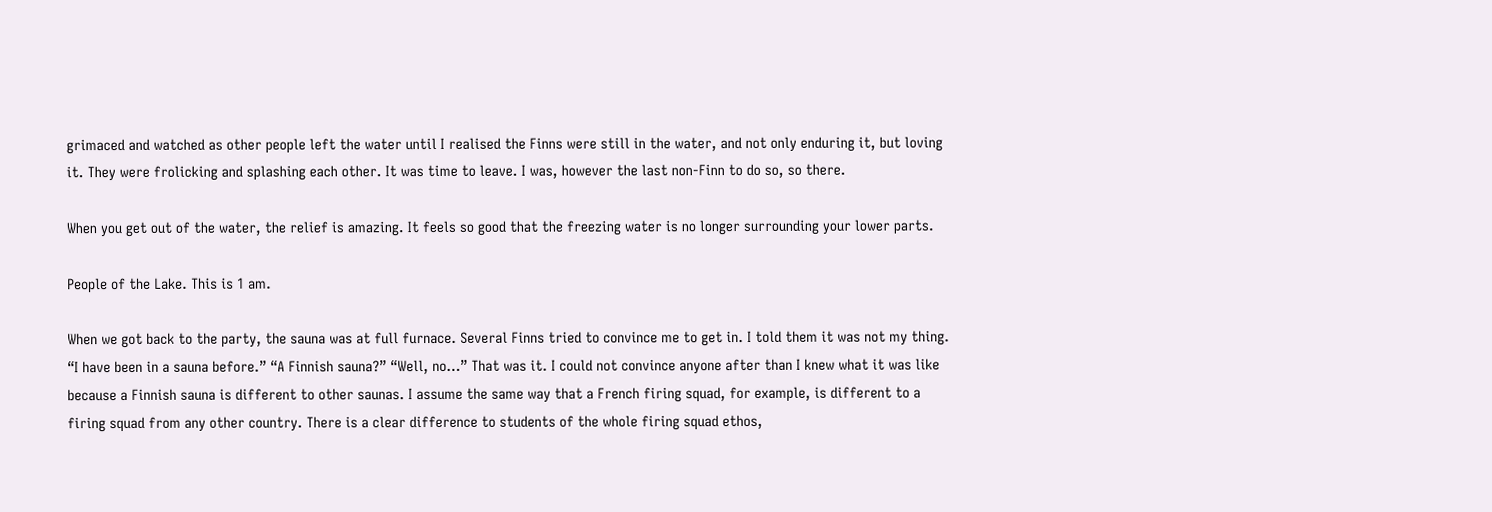grimaced and watched as other people left the water until I realised the Finns were still in the water, and not only enduring it, but loving it. They were frolicking and splashing each other. It was time to leave. I was, however the last non-Finn to do so, so there.

When you get out of the water, the relief is amazing. It feels so good that the freezing water is no longer surrounding your lower parts.

People of the Lake. This is 1 am.

When we got back to the party, the sauna was at full furnace. Several Finns tried to convince me to get in. I told them it was not my thing. “I have been in a sauna before.” “A Finnish sauna?” “Well, no…” That was it. I could not convince anyone after than I knew what it was like because a Finnish sauna is different to other saunas. I assume the same way that a French firing squad, for example, is different to a firing squad from any other country. There is a clear difference to students of the whole firing squad ethos,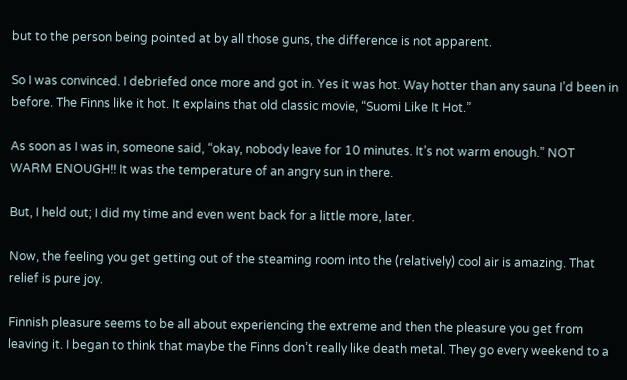but to the person being pointed at by all those guns, the difference is not apparent.

So I was convinced. I debriefed once more and got in. Yes it was hot. Way hotter than any sauna I’d been in before. The Finns like it hot. It explains that old classic movie, “Suomi Like It Hot.”

As soon as I was in, someone said, “okay, nobody leave for 10 minutes. It’s not warm enough.” NOT WARM ENOUGH!! It was the temperature of an angry sun in there.

But, I held out; I did my time and even went back for a little more, later.

Now, the feeling you get getting out of the steaming room into the (relatively) cool air is amazing. That relief is pure joy.

Finnish pleasure seems to be all about experiencing the extreme and then the pleasure you get from leaving it. I began to think that maybe the Finns don’t really like death metal. They go every weekend to a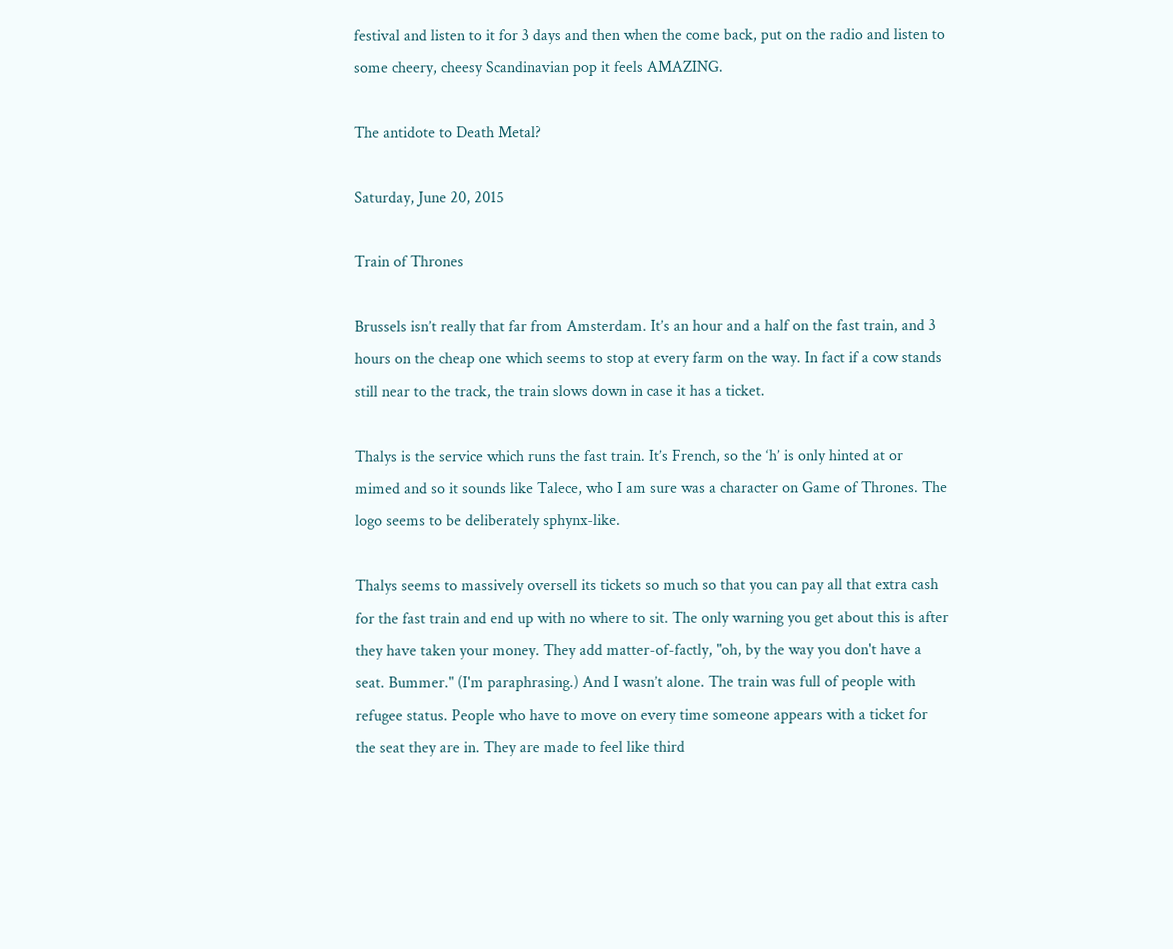festival and listen to it for 3 days and then when the come back, put on the radio and listen to some cheery, cheesy Scandinavian pop it feels AMAZING.

The antidote to Death Metal?

Saturday, June 20, 2015

Train of Thrones

Brussels isn’t really that far from Amsterdam. It’s an hour and a half on the fast train, and 3 hours on the cheap one which seems to stop at every farm on the way. In fact if a cow stands still near to the track, the train slows down in case it has a ticket.

Thalys is the service which runs the fast train. It’s French, so the ‘h’ is only hinted at or mimed and so it sounds like Talece, who I am sure was a character on Game of Thrones. The logo seems to be deliberately sphynx-like.

Thalys seems to massively oversell its tickets so much so that you can pay all that extra cash for the fast train and end up with no where to sit. The only warning you get about this is after they have taken your money. They add matter-of-factly, "oh, by the way you don't have a seat. Bummer." (I'm paraphrasing.) And I wasn’t alone. The train was full of people with refugee status. People who have to move on every time someone appears with a ticket for the seat they are in. They are made to feel like third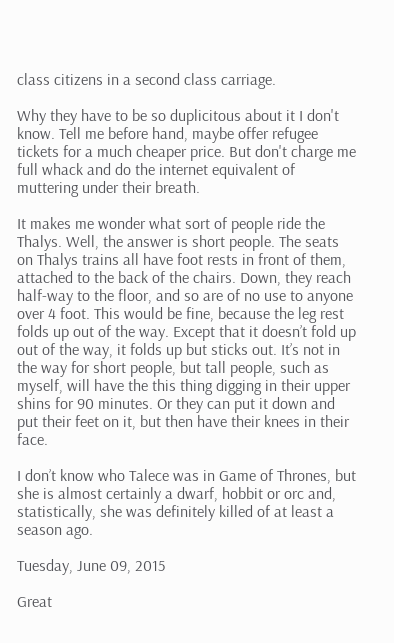class citizens in a second class carriage.

Why they have to be so duplicitous about it I don't know. Tell me before hand, maybe offer refugee tickets for a much cheaper price. But don't charge me full whack and do the internet equivalent of muttering under their breath.

It makes me wonder what sort of people ride the Thalys. Well, the answer is short people. The seats on Thalys trains all have foot rests in front of them, attached to the back of the chairs. Down, they reach half-way to the floor, and so are of no use to anyone over 4 foot. This would be fine, because the leg rest folds up out of the way. Except that it doesn’t fold up out of the way, it folds up but sticks out. It’s not in the way for short people, but tall people, such as myself, will have the this thing digging in their upper shins for 90 minutes. Or they can put it down and put their feet on it, but then have their knees in their face.

I don’t know who Talece was in Game of Thrones, but she is almost certainly a dwarf, hobbit or orc and, statistically, she was definitely killed of at least a season ago.

Tuesday, June 09, 2015

Great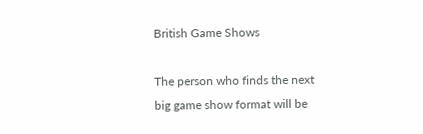British Game Shows

The person who finds the next big game show format will be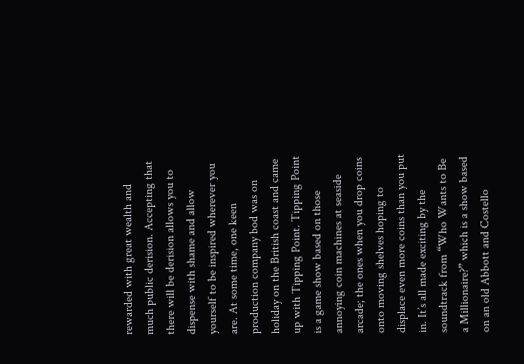rewarded with great wealth and much public derision. Accepting that there will be derision allows you to dispense with shame and allow yourself to be inspired wherever you are. At some time, one keen production company bod was on holiday on the British coast and came up with Tipping Point. Tipping Point is a game show based on those annoying coin machines at seaside arcade; the ones when you drop coins onto moving shelves hoping to displace even more coins than you put in. It’s all made exciting by the soundtrack from “Who Wants to Be a Millionaire?” which is a show based on an old Abbott and Costello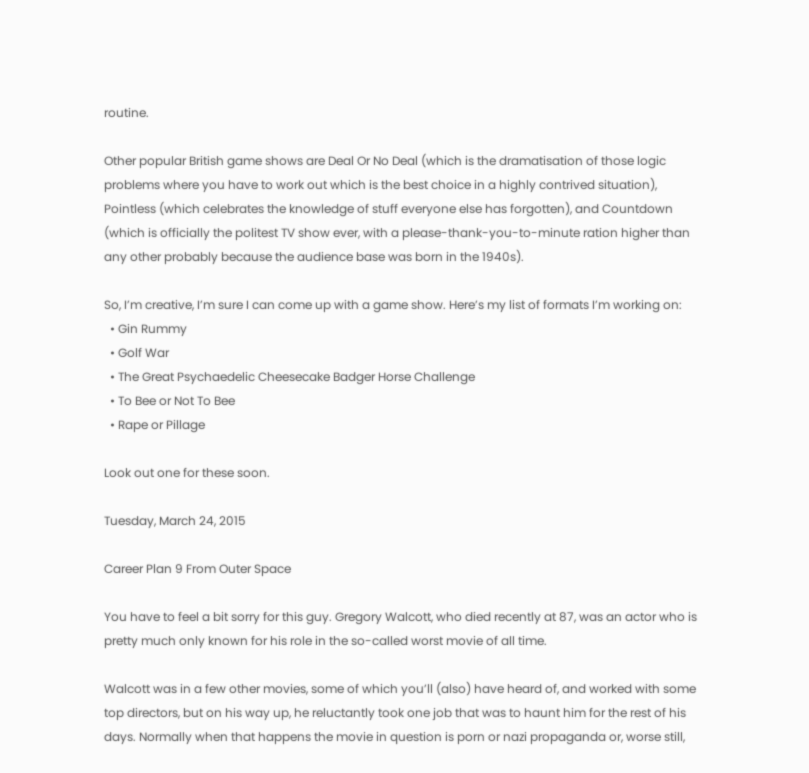routine.

Other popular British game shows are Deal Or No Deal (which is the dramatisation of those logic problems where you have to work out which is the best choice in a highly contrived situation), Pointless (which celebrates the knowledge of stuff everyone else has forgotten), and Countdown (which is officially the politest TV show ever, with a please-thank-you-to-minute ration higher than any other probably because the audience base was born in the 1940s).

So, I’m creative, I’m sure I can come up with a game show. Here’s my list of formats I’m working on:
  • Gin Rummy
  • Golf War
  • The Great Psychaedelic Cheesecake Badger Horse Challenge
  • To Bee or Not To Bee
  • Rape or Pillage

Look out one for these soon.

Tuesday, March 24, 2015

Career Plan 9 From Outer Space

You have to feel a bit sorry for this guy. Gregory Walcott, who died recently at 87, was an actor who is pretty much only known for his role in the so-called worst movie of all time.

Walcott was in a few other movies, some of which you’ll (also) have heard of, and worked with some top directors, but on his way up, he reluctantly took one job that was to haunt him for the rest of his days. Normally when that happens the movie in question is porn or nazi propaganda or, worse still,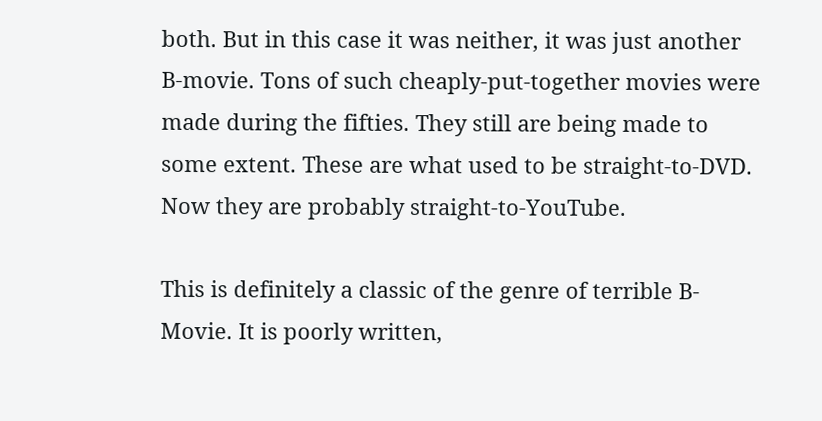both. But in this case it was neither, it was just another B-movie. Tons of such cheaply-put-together movies were made during the fifties. They still are being made to some extent. These are what used to be straight-to-DVD. Now they are probably straight-to-YouTube.

This is definitely a classic of the genre of terrible B-Movie. It is poorly written,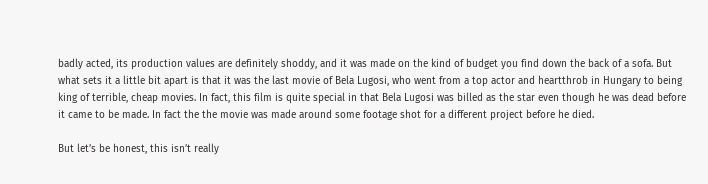badly acted, its production values are definitely shoddy, and it was made on the kind of budget you find down the back of a sofa. But what sets it a little bit apart is that it was the last movie of Bela Lugosi, who went from a top actor and heartthrob in Hungary to being king of terrible, cheap movies. In fact, this film is quite special in that Bela Lugosi was billed as the star even though he was dead before it came to be made. In fact the the movie was made around some footage shot for a different project before he died.

But let’s be honest, this isn’t really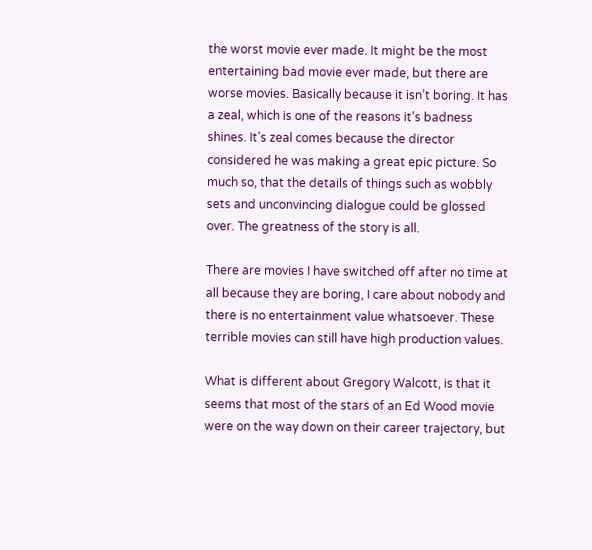the worst movie ever made. It might be the most entertaining bad movie ever made, but there are worse movies. Basically because it isn’t boring. It has a zeal, which is one of the reasons it’s badness shines. It’s zeal comes because the director considered he was making a great epic picture. So much so, that the details of things such as wobbly sets and unconvincing dialogue could be glossed over. The greatness of the story is all.

There are movies I have switched off after no time at all because they are boring, I care about nobody and there is no entertainment value whatsoever. These terrible movies can still have high production values.

What is different about Gregory Walcott, is that it seems that most of the stars of an Ed Wood movie were on the way down on their career trajectory, but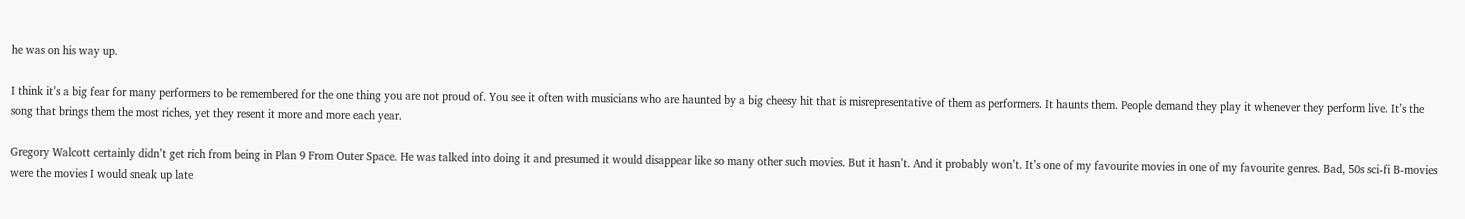he was on his way up.

I think it’s a big fear for many performers to be remembered for the one thing you are not proud of. You see it often with musicians who are haunted by a big cheesy hit that is misrepresentative of them as performers. It haunts them. People demand they play it whenever they perform live. It’s the song that brings them the most riches, yet they resent it more and more each year.

Gregory Walcott certainly didn’t get rich from being in Plan 9 From Outer Space. He was talked into doing it and presumed it would disappear like so many other such movies. But it hasn’t. And it probably won’t. It’s one of my favourite movies in one of my favourite genres. Bad, 50s sci-fi B-movies were the movies I would sneak up late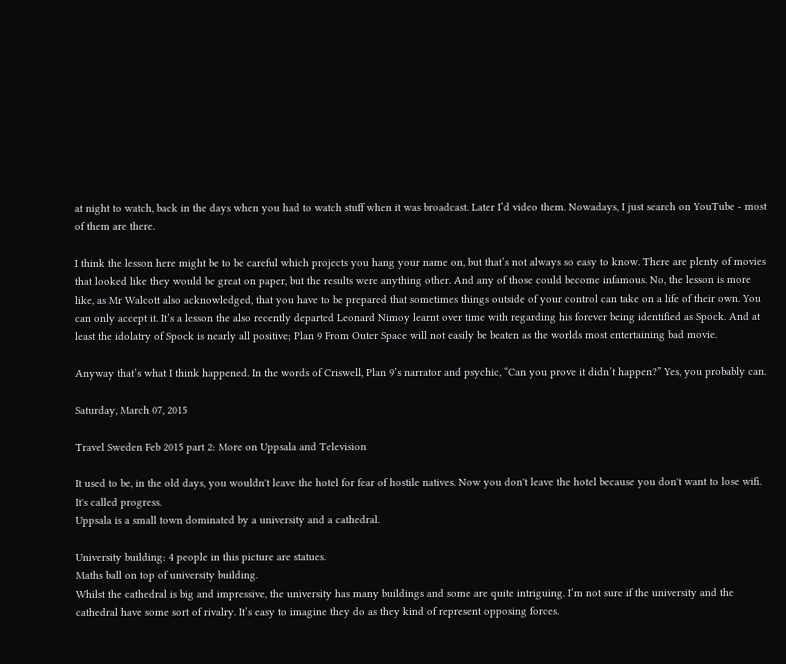at night to watch, back in the days when you had to watch stuff when it was broadcast. Later I’d video them. Nowadays, I just search on YouTube - most of them are there.

I think the lesson here might be to be careful which projects you hang your name on, but that’s not always so easy to know. There are plenty of movies that looked like they would be great on paper, but the results were anything other. And any of those could become infamous. No, the lesson is more like, as Mr Walcott also acknowledged, that you have to be prepared that sometimes things outside of your control can take on a life of their own. You can only accept it. It’s a lesson the also recently departed Leonard Nimoy learnt over time with regarding his forever being identified as Spock. And at least the idolatry of Spock is nearly all positive; Plan 9 From Outer Space will not easily be beaten as the worlds most entertaining bad movie.

Anyway that’s what I think happened. In the words of Criswell, Plan 9’s narrator and psychic, “Can you prove it didn’t happen?” Yes, you probably can.

Saturday, March 07, 2015

Travel Sweden Feb 2015 part 2: More on Uppsala and Television

It used to be, in the old days, you wouldn't leave the hotel for fear of hostile natives. Now you don't leave the hotel because you don't want to lose wifi. It's called progress.
Uppsala is a small town dominated by a university and a cathedral.

University building: 4 people in this picture are statues.
Maths ball on top of university building.
Whilst the cathedral is big and impressive, the university has many buildings and some are quite intriguing. I’m not sure if the university and the cathedral have some sort of rivalry. It’s easy to imagine they do as they kind of represent opposing forces.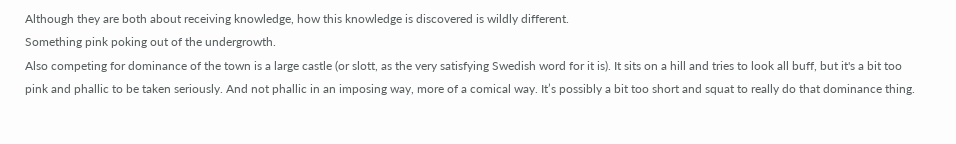Although they are both about receiving knowledge, how this knowledge is discovered is wildly different.
Something pink poking out of the undergrowth.
Also competing for dominance of the town is a large castle (or slott, as the very satisfying Swedish word for it is). It sits on a hill and tries to look all buff, but it's a bit too pink and phallic to be taken seriously. And not phallic in an imposing way, more of a comical way. It’s possibly a bit too short and squat to really do that dominance thing.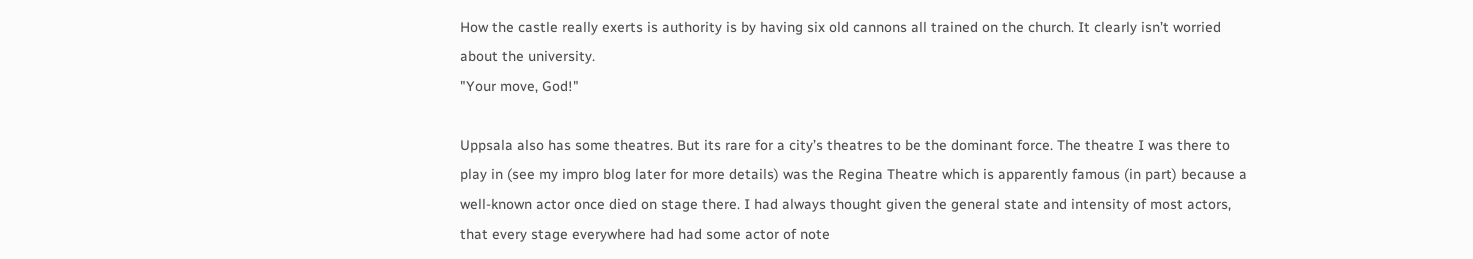How the castle really exerts is authority is by having six old cannons all trained on the church. It clearly isn’t worried about the university.
"Your move, God!"

Uppsala also has some theatres. But its rare for a city’s theatres to be the dominant force. The theatre I was there to play in (see my impro blog later for more details) was the Regina Theatre which is apparently famous (in part) because a well-known actor once died on stage there. I had always thought given the general state and intensity of most actors, that every stage everywhere had had some actor of note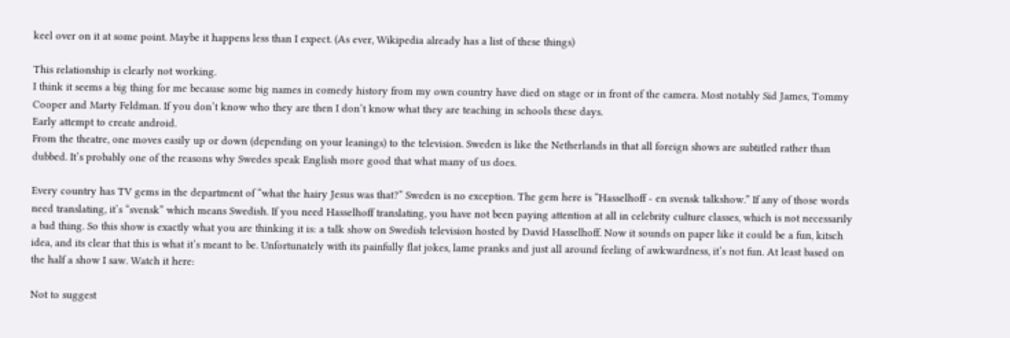keel over on it at some point. Maybe it happens less than I expect. (As ever, Wikipedia already has a list of these things)

This relationship is clearly not working.
I think it seems a big thing for me because some big names in comedy history from my own country have died on stage or in front of the camera. Most notably Sid James, Tommy Cooper and Marty Feldman. If you don’t know who they are then I don’t know what they are teaching in schools these days.
Early attempt to create android.
From the theatre, one moves easily up or down (depending on your leanings) to the television. Sweden is like the Netherlands in that all foreign shows are subtitled rather than dubbed. It’s probably one of the reasons why Swedes speak English more good that what many of us does.

Every country has TV gems in the department of “what the hairy Jesus was that?” Sweden is no exception. The gem here is “Hasselhoff - en svensk talkshow.” If any of those words need translating, it’s “svensk” which means Swedish. If you need Hasselhoff translating, you have not been paying attention at all in celebrity culture classes, which is not necessarily a bad thing. So this show is exactly what you are thinking it is: a talk show on Swedish television hosted by David Hasselhoff. Now it sounds on paper like it could be a fun, kitsch idea, and its clear that this is what it’s meant to be. Unfortunately with its painfully flat jokes, lame pranks and just all around feeling of awkwardness, it’s not fun. At least based on the half a show I saw. Watch it here:

Not to suggest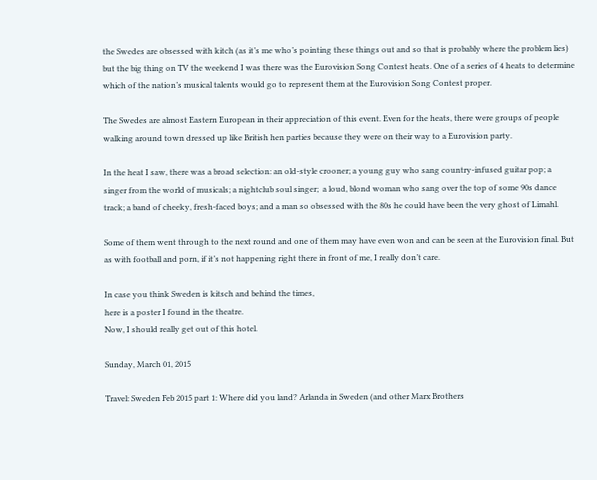the Swedes are obsessed with kitch (as it’s me who’s pointing these things out and so that is probably where the problem lies) but the big thing on TV the weekend I was there was the Eurovision Song Contest heats. One of a series of 4 heats to determine which of the nation’s musical talents would go to represent them at the Eurovision Song Contest proper.

The Swedes are almost Eastern European in their appreciation of this event. Even for the heats, there were groups of people walking around town dressed up like British hen parties because they were on their way to a Eurovision party.

In the heat I saw, there was a broad selection: an old-style crooner; a young guy who sang country-infused guitar pop; a singer from the world of musicals; a nightclub soul singer;  a loud, blond woman who sang over the top of some 90s dance track; a band of cheeky, fresh-faced boys; and a man so obsessed with the 80s he could have been the very ghost of Limahl.

Some of them went through to the next round and one of them may have even won and can be seen at the Eurovision final. But as with football and porn, if it’s not happening right there in front of me, I really don’t care.

In case you think Sweden is kitsch and behind the times,
here is a poster I found in the theatre.
Now, I should really get out of this hotel.

Sunday, March 01, 2015

Travel: Sweden Feb 2015 part 1: Where did you land? Arlanda in Sweden (and other Marx Brothers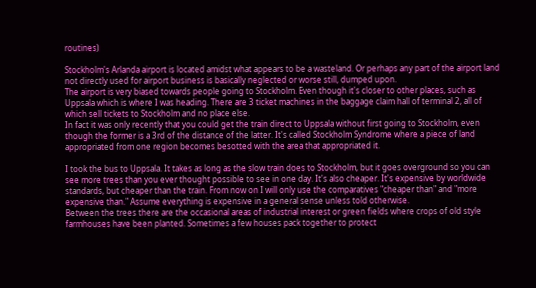routines)

Stockholm's Arlanda airport is located amidst what appears to be a wasteland. Or perhaps any part of the airport land not directly used for airport business is basically neglected or worse still, dumped upon.
The airport is very biased towards people going to Stockholm. Even though it's closer to other places, such as Uppsala which is where I was heading. There are 3 ticket machines in the baggage claim hall of terminal 2, all of which sell tickets to Stockholm and no place else.
In fact it was only recently that you could get the train direct to Uppsala without first going to Stockholm, even though the former is a 3rd of the distance of the latter. It's called Stockholm Syndrome where a piece of land appropriated from one region becomes besotted with the area that appropriated it.

I took the bus to Uppsala. It takes as long as the slow train does to Stockholm, but it goes overground so you can see more trees than you ever thought possible to see in one day. It's also cheaper. It's expensive by worldwide standards, but cheaper than the train. From now on I will only use the comparatives "cheaper than" and "more expensive than." Assume everything is expensive in a general sense unless told otherwise.
Between the trees there are the occasional areas of industrial interest or green fields where crops of old style farmhouses have been planted. Sometimes a few houses pack together to protect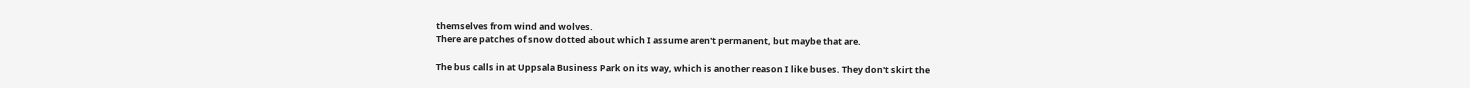themselves from wind and wolves.
There are patches of snow dotted about which I assume aren't permanent, but maybe that are.

The bus calls in at Uppsala Business Park on its way, which is another reason I like buses. They don't skirt the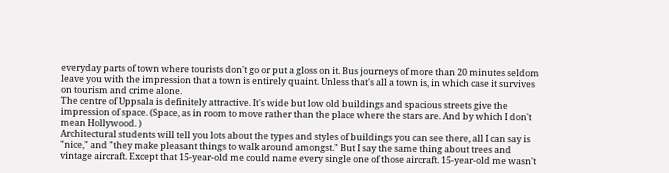everyday parts of town where tourists don't go or put a gloss on it. Bus journeys of more than 20 minutes seldom leave you with the impression that a town is entirely quaint. Unless that's all a town is, in which case it survives on tourism and crime alone.
The centre of Uppsala is definitely attractive. It's wide but low old buildings and spacious streets give the impression of space. (Space, as in room to move rather than the place where the stars are. And by which I don't mean Hollywood. )
Architectural students will tell you lots about the types and styles of buildings you can see there, all I can say is "nice," and "they make pleasant things to walk around amongst." But I say the same thing about trees and vintage aircraft. Except that 15-year-old me could name every single one of those aircraft. 15-year-old me wasn't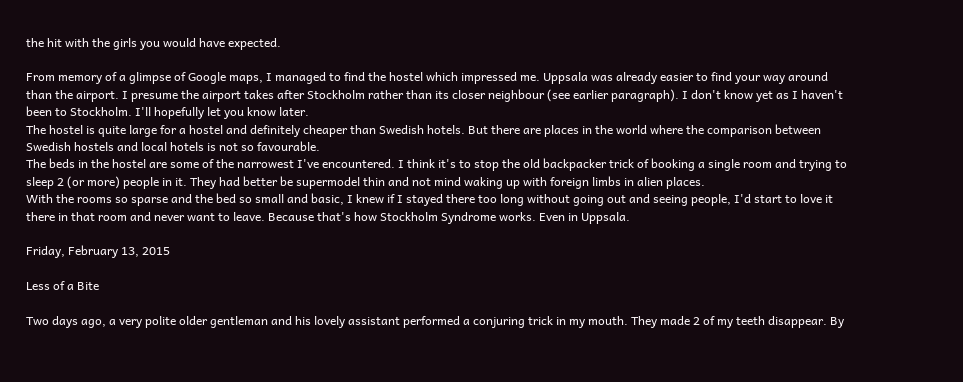the hit with the girls you would have expected.

From memory of a glimpse of Google maps, I managed to find the hostel which impressed me. Uppsala was already easier to find your way around than the airport. I presume the airport takes after Stockholm rather than its closer neighbour (see earlier paragraph). I don't know yet as I haven't been to Stockholm. I'll hopefully let you know later.
The hostel is quite large for a hostel and definitely cheaper than Swedish hotels. But there are places in the world where the comparison between Swedish hostels and local hotels is not so favourable.
The beds in the hostel are some of the narrowest I've encountered. I think it's to stop the old backpacker trick of booking a single room and trying to sleep 2 (or more) people in it. They had better be supermodel thin and not mind waking up with foreign limbs in alien places.
With the rooms so sparse and the bed so small and basic, I knew if I stayed there too long without going out and seeing people, I'd start to love it there in that room and never want to leave. Because that's how Stockholm Syndrome works. Even in Uppsala.

Friday, February 13, 2015

Less of a Bite

Two days ago, a very polite older gentleman and his lovely assistant performed a conjuring trick in my mouth. They made 2 of my teeth disappear. By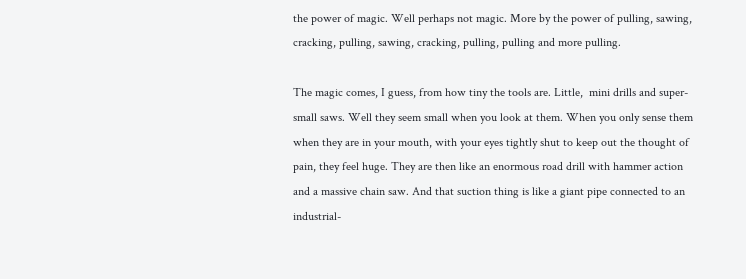the power of magic. Well perhaps not magic. More by the power of pulling, sawing, cracking, pulling, sawing, cracking, pulling, pulling and more pulling.

The magic comes, I guess, from how tiny the tools are. Little,  mini drills and super-small saws. Well they seem small when you look at them. When you only sense them when they are in your mouth, with your eyes tightly shut to keep out the thought of pain, they feel huge. They are then like an enormous road drill with hammer action and a massive chain saw. And that suction thing is like a giant pipe connected to an industrial-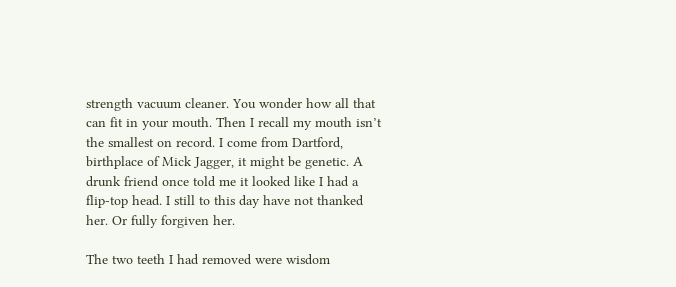strength vacuum cleaner. You wonder how all that can fit in your mouth. Then I recall my mouth isn’t the smallest on record. I come from Dartford, birthplace of Mick Jagger, it might be genetic. A drunk friend once told me it looked like I had a flip-top head. I still to this day have not thanked her. Or fully forgiven her.

The two teeth I had removed were wisdom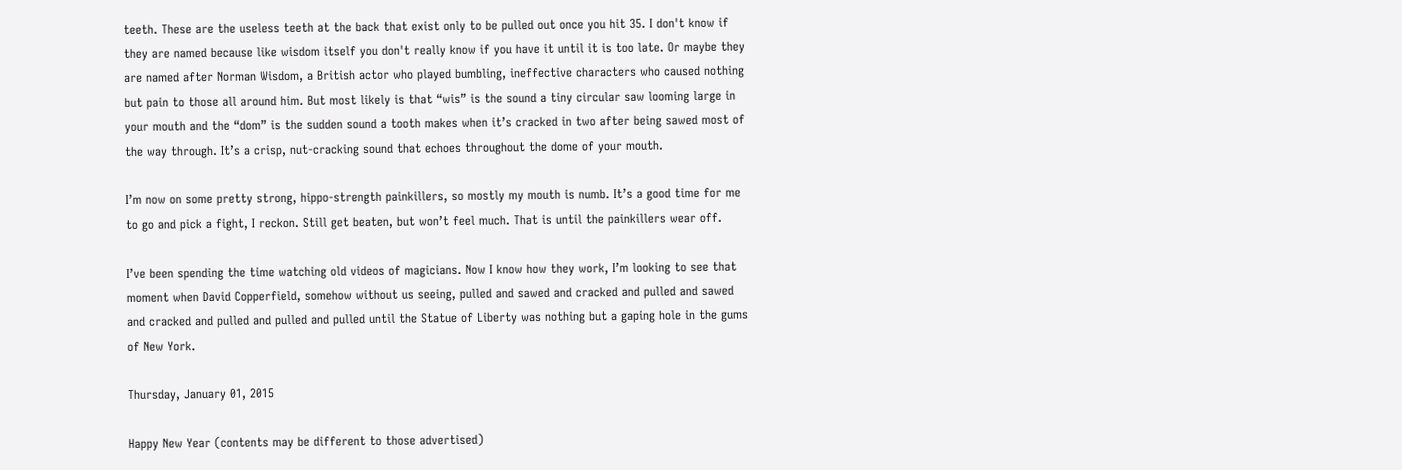teeth. These are the useless teeth at the back that exist only to be pulled out once you hit 35. I don't know if they are named because like wisdom itself you don't really know if you have it until it is too late. Or maybe they are named after Norman Wisdom, a British actor who played bumbling, ineffective characters who caused nothing but pain to those all around him. But most likely is that “wis” is the sound a tiny circular saw looming large in your mouth and the “dom” is the sudden sound a tooth makes when it’s cracked in two after being sawed most of the way through. It’s a crisp, nut-cracking sound that echoes throughout the dome of your mouth.

I’m now on some pretty strong, hippo-strength painkillers, so mostly my mouth is numb. It’s a good time for me to go and pick a fight, I reckon. Still get beaten, but won’t feel much. That is until the painkillers wear off.

I’ve been spending the time watching old videos of magicians. Now I know how they work, I’m looking to see that moment when David Copperfield, somehow without us seeing, pulled and sawed and cracked and pulled and sawed and cracked and pulled and pulled and pulled until the Statue of Liberty was nothing but a gaping hole in the gums of New York.

Thursday, January 01, 2015

Happy New Year (contents may be different to those advertised)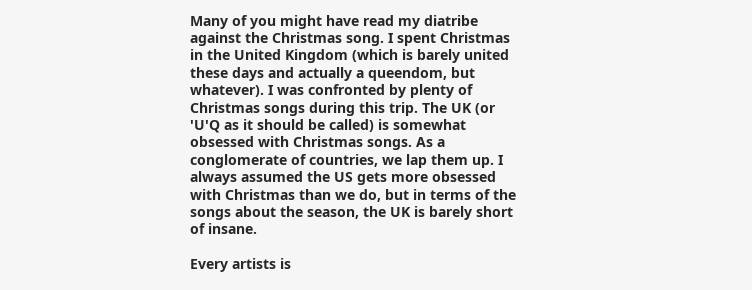Many of you might have read my diatribe against the Christmas song. I spent Christmas in the United Kingdom (which is barely united these days and actually a queendom, but whatever). I was confronted by plenty of Christmas songs during this trip. The UK (or 'U'Q as it should be called) is somewhat obsessed with Christmas songs. As a conglomerate of countries, we lap them up. I always assumed the US gets more obsessed with Christmas than we do, but in terms of the songs about the season, the UK is barely short of insane.

Every artists is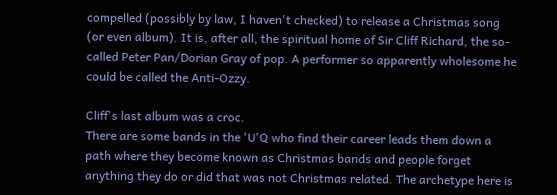compelled (possibly by law, I haven't checked) to release a Christmas song (or even album). It is, after all, the spiritual home of Sir Cliff Richard, the so-called Peter Pan/Dorian Gray of pop. A performer so apparently wholesome he could be called the Anti-Ozzy.

Cliff's last album was a croc.
There are some bands in the 'U'Q who find their career leads them down a path where they become known as Christmas bands and people forget anything they do or did that was not Christmas related. The archetype here is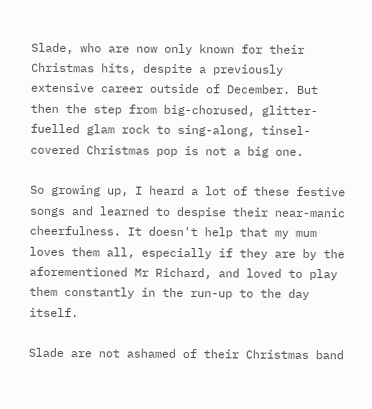Slade, who are now only known for their Christmas hits, despite a previously extensive career outside of December. But then the step from big-chorused, glitter-fuelled glam rock to sing-along, tinsel-covered Christmas pop is not a big one.

So growing up, I heard a lot of these festive songs and learned to despise their near-manic cheerfulness. It doesn't help that my mum loves them all, especially if they are by the aforementioned Mr Richard, and loved to play them constantly in the run-up to the day itself.

Slade are not ashamed of their Christmas band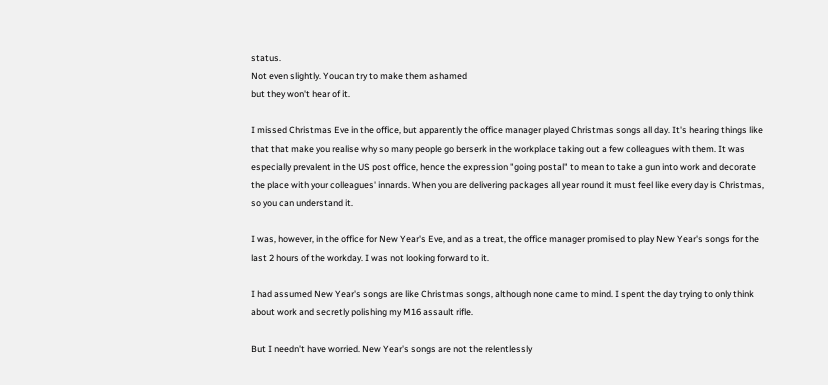status.
Not even slightly. Youcan try to make them ashamed
but they won't hear of it.

I missed Christmas Eve in the office, but apparently the office manager played Christmas songs all day. It's hearing things like that that make you realise why so many people go berserk in the workplace taking out a few colleagues with them. It was especially prevalent in the US post office, hence the expression "going postal" to mean to take a gun into work and decorate the place with your colleagues' innards. When you are delivering packages all year round it must feel like every day is Christmas, so you can understand it.

I was, however, in the office for New Year's Eve, and as a treat, the office manager promised to play New Year's songs for the last 2 hours of the workday. I was not looking forward to it.

I had assumed New Year's songs are like Christmas songs, although none came to mind. I spent the day trying to only think about work and secretly polishing my M16 assault rifle.

But I needn't have worried. New Year's songs are not the relentlessly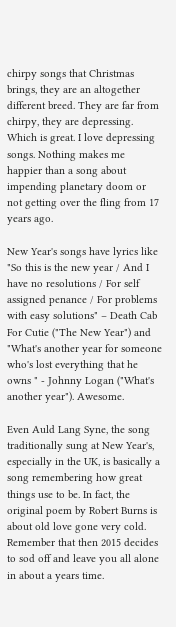chirpy songs that Christmas brings, they are an altogether different breed. They are far from chirpy, they are depressing. Which is great. I love depressing songs. Nothing makes me happier than a song about impending planetary doom or not getting over the fling from 17 years ago.

New Year's songs have lyrics like "So this is the new year / And I have no resolutions / For self assigned penance / For problems with easy solutions" – Death Cab For Cutie ("The New Year") and "What's another year for someone who's lost everything that he owns " - Johnny Logan ("What's another year"). Awesome.

Even Auld Lang Syne, the song traditionally sung at New Year's, especially in the UK, is basically a song remembering how great things use to be. In fact, the original poem by Robert Burns is about old love gone very cold. Remember that then 2015 decides to sod off and leave you all alone  in about a years time.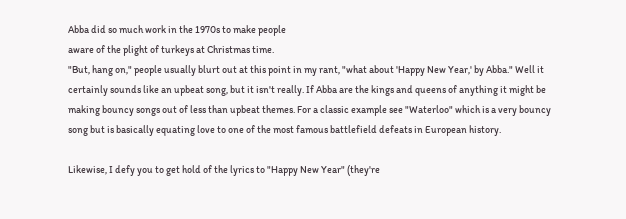Abba did so much work in the 1970s to make people
aware of the plight of turkeys at Christmas time.
"But, hang on," people usually blurt out at this point in my rant, "what about 'Happy New Year,' by Abba." Well it certainly sounds like an upbeat song, but it isn't really. If Abba are the kings and queens of anything it might be making bouncy songs out of less than upbeat themes. For a classic example see "Waterloo" which is a very bouncy song but is basically equating love to one of the most famous battlefield defeats in European history.

Likewise, I defy you to get hold of the lyrics to "Happy New Year" (they're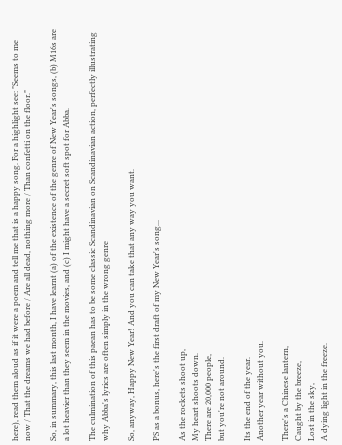here), read them aloud as if it were a poem and tell me that is a happy song. For a highlight see: "Seems to me now / That the dreams we had before / Are all dead, nothing more / Than confetti on the floor."

So, in summary, this last month, I have learnt (a) of the existence of the genre of New Year's songs, (b) M16s are a lot heavier than they seem in the movies, and (c) I might have a secret soft spot for Abba.

The culmination of this paean has to be some classic Scandinavian on Scandinavian action, perfectly illustrating why Abba's lyrics are often simply in the wrong genre

So, anyway, Happy New Year! And you can take that any way you want.

PS as a bonus, here's the first draft of my New Year's song...

As the rockets shoot up,
My heart shoots down.
There are 20,000 people,
but you're not around.

Its the end of the year.
Another year without you.

There's a Chinese lantern,
Caught by the breeze,
Lost in the sky,
A dying light in the freeze.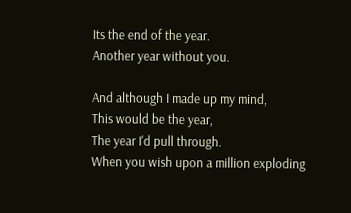Its the end of the year.
Another year without you.

And although I made up my mind,
This would be the year,
The year I'd pull through.
When you wish upon a million exploding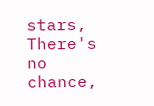stars,
There's no chance,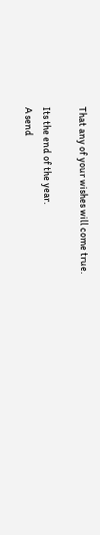That any of your wishes will come true.

Its the end of the year.
A send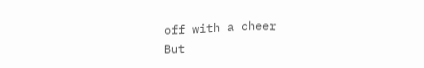off with a cheer
But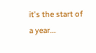it's the start of a year...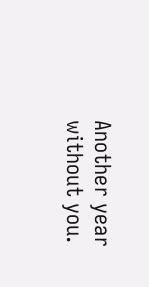Another year without you.